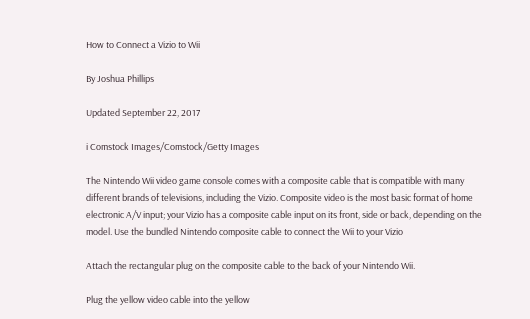How to Connect a Vizio to Wii

By Joshua Phillips

Updated September 22, 2017

i Comstock Images/Comstock/Getty Images

The Nintendo Wii video game console comes with a composite cable that is compatible with many different brands of televisions, including the Vizio. Composite video is the most basic format of home electronic A/V input; your Vizio has a composite cable input on its front, side or back, depending on the model. Use the bundled Nintendo composite cable to connect the Wii to your Vizio

Attach the rectangular plug on the composite cable to the back of your Nintendo Wii.

Plug the yellow video cable into the yellow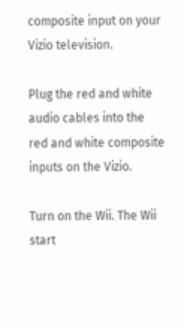composite input on your Vizio television.

Plug the red and white audio cables into the red and white composite inputs on the Vizio.

Turn on the Wii. The Wii start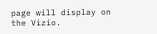page will display on the Vizio.